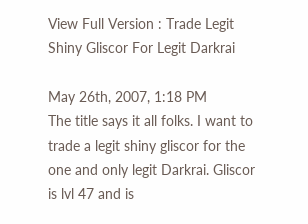View Full Version : Trade Legit Shiny Gliscor For Legit Darkrai

May 26th, 2007, 1:18 PM
The title says it all folks. I want to trade a legit shiny gliscor for the one and only legit Darkrai. Gliscor is lvl 47 and is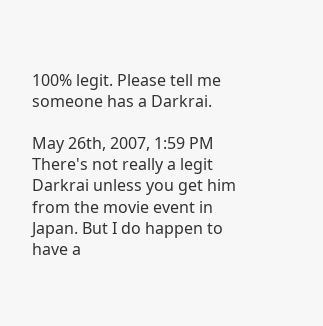100% legit. Please tell me someone has a Darkrai.

May 26th, 2007, 1:59 PM
There's not really a legit Darkrai unless you get him from the movie event in Japan. But I do happen to have a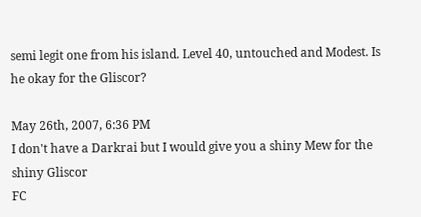semi legit one from his island. Level 40, untouched and Modest. Is he okay for the Gliscor?

May 26th, 2007, 6:36 PM
I don't have a Darkrai but I would give you a shiny Mew for the shiny Gliscor
FC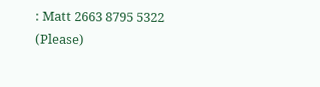: Matt 2663 8795 5322 (Please)